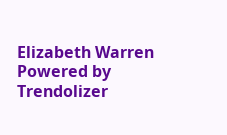Elizabeth Warren Powered by Trendolizer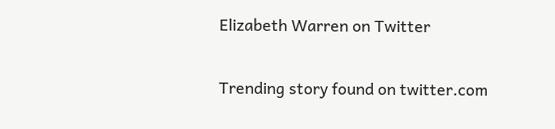Elizabeth Warren on Twitter

Trending story found on twitter.com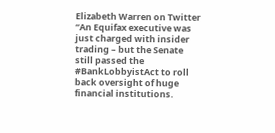Elizabeth Warren on Twitter
“An Equifax executive was just charged with insider trading – but the Senate still passed the #BankLobbyistAct to roll back oversight of huge financial institutions.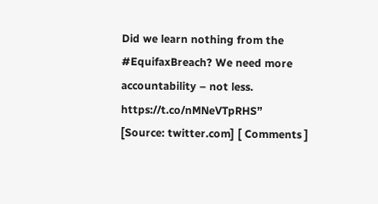Did we learn nothing from the #EquifaxBreach? We need more accountability – not less. https://t.co/nMNeVTpRHS”
[Source: twitter.com] [ Comments ]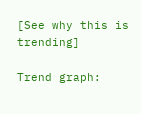[See why this is trending]

Trend graph: